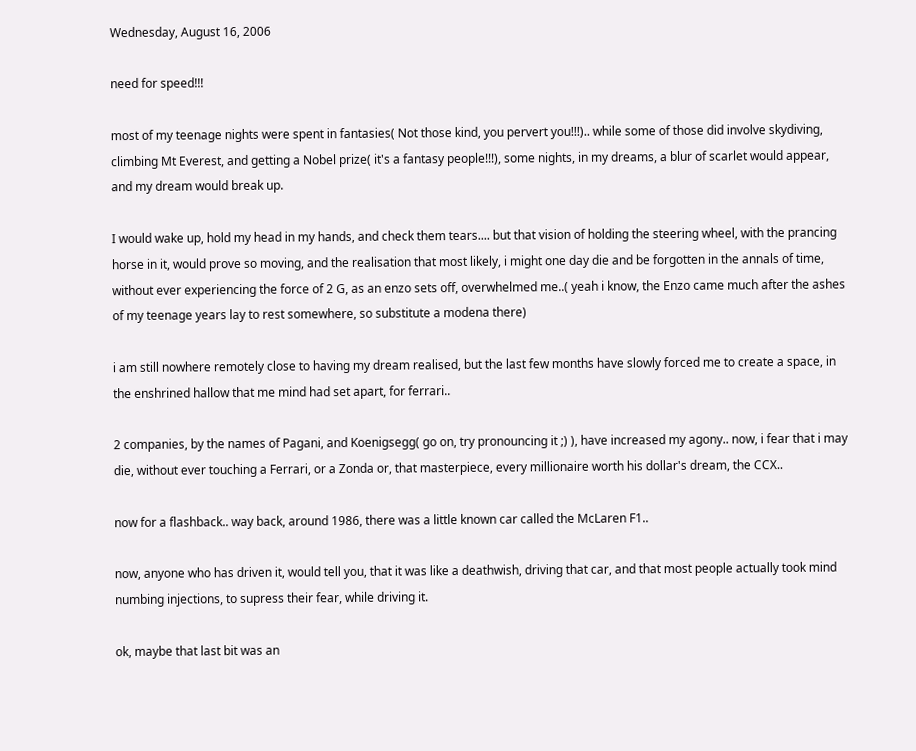Wednesday, August 16, 2006

need for speed!!!

most of my teenage nights were spent in fantasies( Not those kind, you pervert you!!!).. while some of those did involve skydiving, climbing Mt Everest, and getting a Nobel prize( it's a fantasy people!!!), some nights, in my dreams, a blur of scarlet would appear, and my dream would break up.

I would wake up, hold my head in my hands, and check them tears.... but that vision of holding the steering wheel, with the prancing horse in it, would prove so moving, and the realisation that most likely, i might one day die and be forgotten in the annals of time, without ever experiencing the force of 2 G, as an enzo sets off, overwhelmed me..( yeah i know, the Enzo came much after the ashes of my teenage years lay to rest somewhere, so substitute a modena there)

i am still nowhere remotely close to having my dream realised, but the last few months have slowly forced me to create a space, in the enshrined hallow that me mind had set apart, for ferrari..

2 companies, by the names of Pagani, and Koenigsegg( go on, try pronouncing it ;) ), have increased my agony.. now, i fear that i may die, without ever touching a Ferrari, or a Zonda or, that masterpiece, every millionaire worth his dollar's dream, the CCX..

now for a flashback.. way back, around 1986, there was a little known car called the McLaren F1..

now, anyone who has driven it, would tell you, that it was like a deathwish, driving that car, and that most people actually took mind numbing injections, to supress their fear, while driving it.

ok, maybe that last bit was an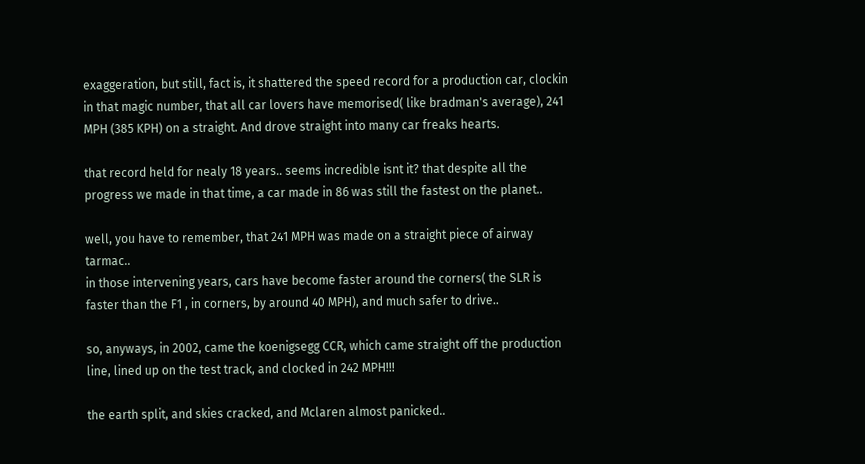exaggeration, but still, fact is, it shattered the speed record for a production car, clockin in that magic number, that all car lovers have memorised( like bradman's average), 241 MPH (385 KPH) on a straight. And drove straight into many car freaks hearts.

that record held for nealy 18 years.. seems incredible isnt it? that despite all the progress we made in that time, a car made in 86 was still the fastest on the planet..

well, you have to remember, that 241 MPH was made on a straight piece of airway tarmac..
in those intervening years, cars have become faster around the corners( the SLR is faster than the F1 , in corners, by around 40 MPH), and much safer to drive..

so, anyways, in 2002, came the koenigsegg CCR, which came straight off the production line, lined up on the test track, and clocked in 242 MPH!!!

the earth split, and skies cracked, and Mclaren almost panicked..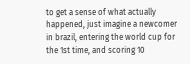to get a sense of what actually happened, just imagine a newcomer in brazil, entering the world cup for the 1st time, and scoring 10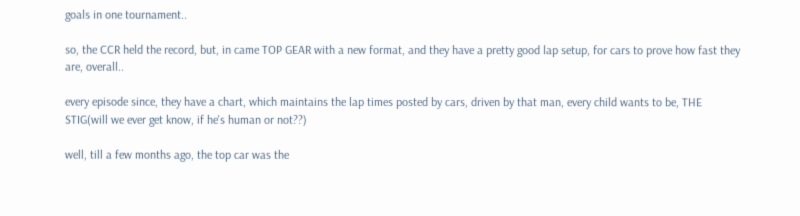goals in one tournament..

so, the CCR held the record, but, in came TOP GEAR with a new format, and they have a pretty good lap setup, for cars to prove how fast they are, overall..

every episode since, they have a chart, which maintains the lap times posted by cars, driven by that man, every child wants to be, THE STIG(will we ever get know, if he's human or not??)

well, till a few months ago, the top car was the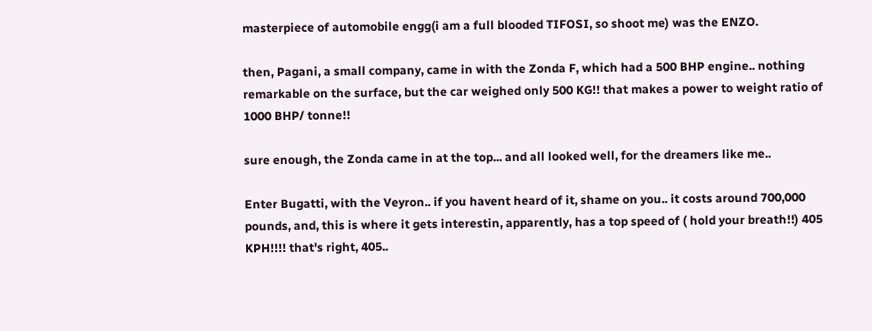masterpiece of automobile engg(i am a full blooded TIFOSI, so shoot me) was the ENZO.

then, Pagani, a small company, came in with the Zonda F, which had a 500 BHP engine.. nothing remarkable on the surface, but the car weighed only 500 KG!! that makes a power to weight ratio of 1000 BHP/ tonne!!

sure enough, the Zonda came in at the top... and all looked well, for the dreamers like me..

Enter Bugatti, with the Veyron.. if you havent heard of it, shame on you.. it costs around 700,000 pounds, and, this is where it gets interestin, apparently, has a top speed of ( hold your breath!!) 405 KPH!!!! that's right, 405..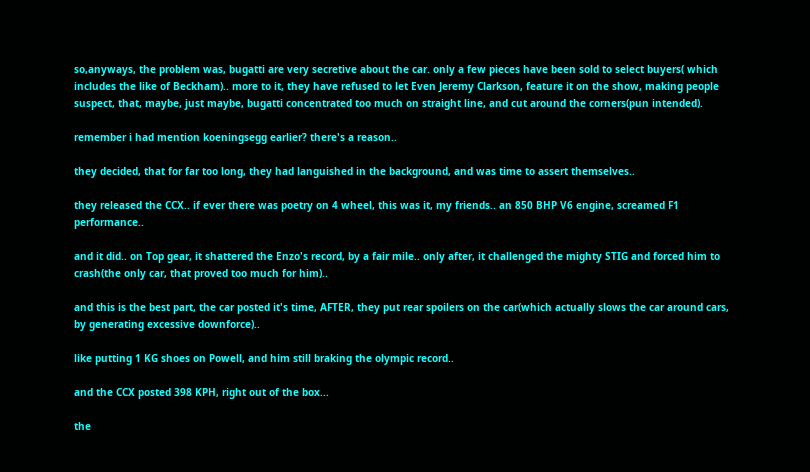so,anyways, the problem was, bugatti are very secretive about the car. only a few pieces have been sold to select buyers( which includes the like of Beckham).. more to it, they have refused to let Even Jeremy Clarkson, feature it on the show, making people suspect, that, maybe, just maybe, bugatti concentrated too much on straight line, and cut around the corners(pun intended).

remember i had mention koeningsegg earlier? there's a reason..

they decided, that for far too long, they had languished in the background, and was time to assert themselves..

they released the CCX.. if ever there was poetry on 4 wheel, this was it, my friends.. an 850 BHP V6 engine, screamed F1 performance..

and it did.. on Top gear, it shattered the Enzo's record, by a fair mile.. only after, it challenged the mighty STIG and forced him to crash(the only car, that proved too much for him)..

and this is the best part, the car posted it's time, AFTER, they put rear spoilers on the car(which actually slows the car around cars, by generating excessive downforce)..

like putting 1 KG shoes on Powell, and him still braking the olympic record..

and the CCX posted 398 KPH, right out of the box...

the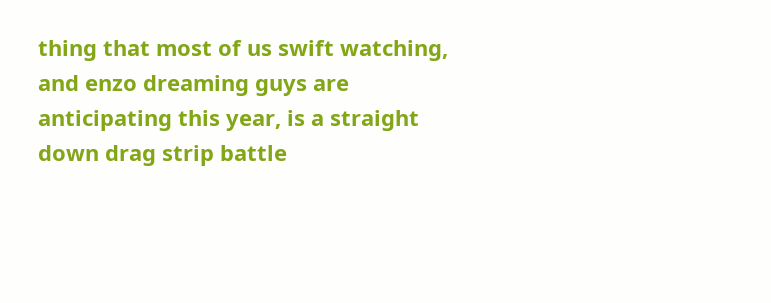thing that most of us swift watching, and enzo dreaming guys are anticipating this year, is a straight down drag strip battle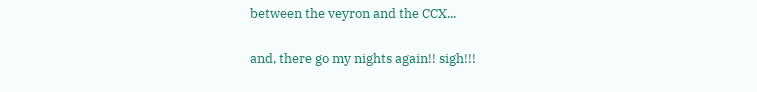between the veyron and the CCX...

and, there go my nights again!! sigh!!!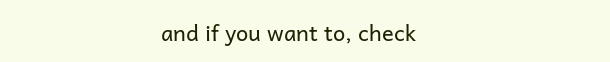and if you want to, check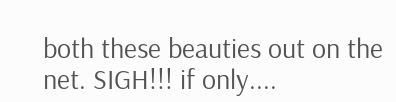both these beauties out on the net. SIGH!!! if only....